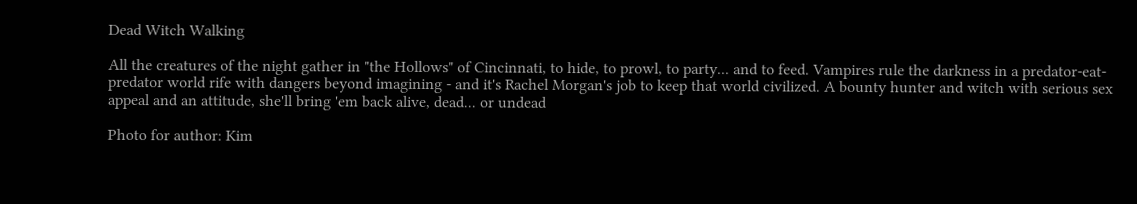Dead Witch Walking

All the creatures of the night gather in "the Hollows" of Cincinnati, to hide, to prowl, to party... and to feed. Vampires rule the darkness in a predator-eat-predator world rife with dangers beyond imagining - and it's Rachel Morgan's job to keep that world civilized. A bounty hunter and witch with serious sex appeal and an attitude, she'll bring 'em back alive, dead... or undead

Photo for author: Kim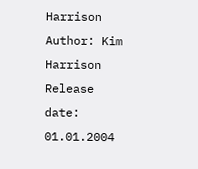Harrison
Author: Kim Harrison
Release date: 01.01.2004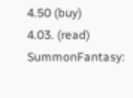4.50 (buy)
4.03. (read)
SummonFantasy: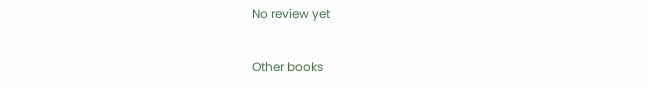No review yet

Other books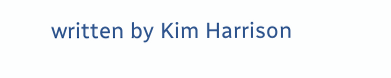written by Kim Harrison